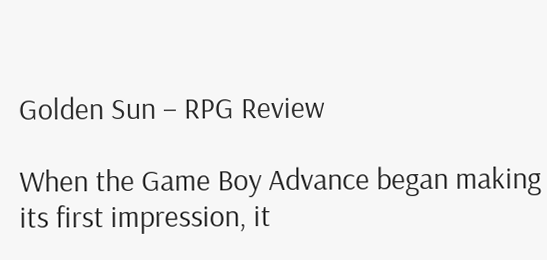Golden Sun – RPG Review

When the Game Boy Advance began making its first impression, it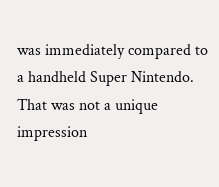was immediately compared to a handheld Super Nintendo. That was not a unique impression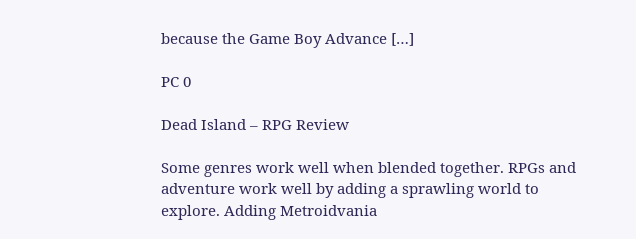because the Game Boy Advance […]

PC 0

Dead Island – RPG Review

Some genres work well when blended together. RPGs and adventure work well by adding a sprawling world to explore. Adding Metroidvania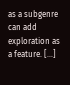as a subgenre can add exploration as a feature. […]